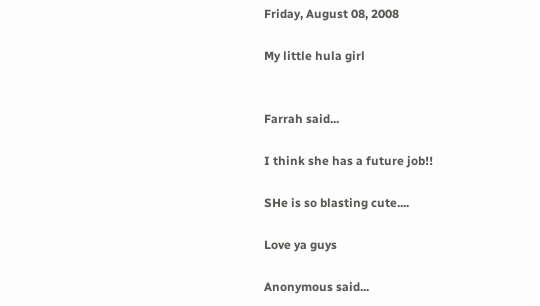Friday, August 08, 2008

My little hula girl


Farrah said...

I think she has a future job!!

SHe is so blasting cute....

Love ya guys

Anonymous said...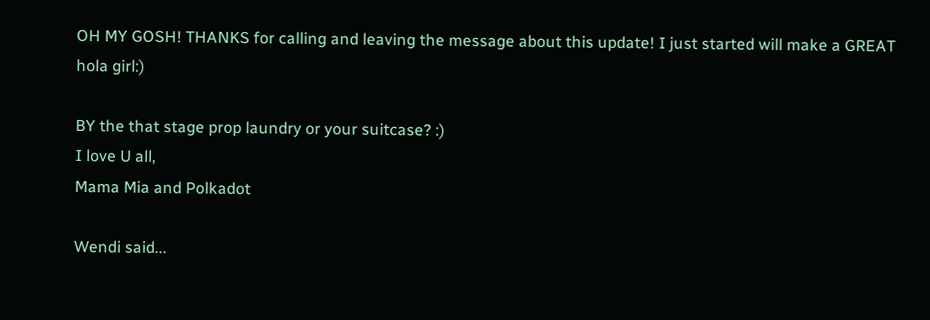OH MY GOSH! THANKS for calling and leaving the message about this update! I just started will make a GREAT hola girl:)

BY the that stage prop laundry or your suitcase? :)
I love U all,
Mama Mia and Polkadot

Wendi said...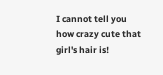I cannot tell you how crazy cute that girl's hair is!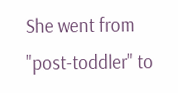She went from "post-toddler" to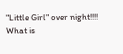"Little Girl" over night!!!! What is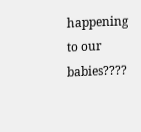happening to our babies????